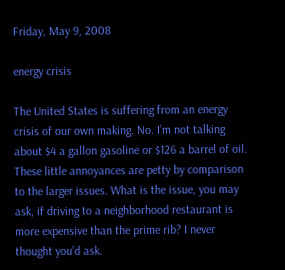Friday, May 9, 2008

energy crisis

The United States is suffering from an energy crisis of our own making. No. I’m not talking about $4 a gallon gasoline or $126 a barrel of oil. These little annoyances are petty by comparison to the larger issues. What is the issue, you may ask, if driving to a neighborhood restaurant is more expensive than the prime rib? I never thought you’d ask.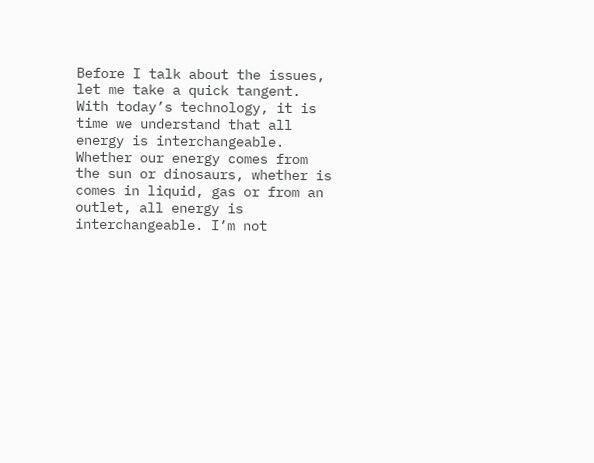Before I talk about the issues, let me take a quick tangent. With today’s technology, it is time we understand that all energy is interchangeable. Whether our energy comes from the sun or dinosaurs, whether is comes in liquid, gas or from an outlet, all energy is interchangeable. I’m not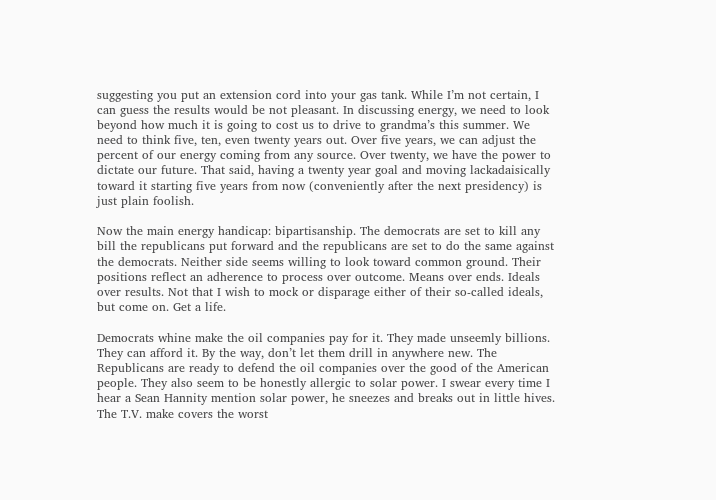suggesting you put an extension cord into your gas tank. While I’m not certain, I can guess the results would be not pleasant. In discussing energy, we need to look beyond how much it is going to cost us to drive to grandma’s this summer. We need to think five, ten, even twenty years out. Over five years, we can adjust the percent of our energy coming from any source. Over twenty, we have the power to dictate our future. That said, having a twenty year goal and moving lackadaisically toward it starting five years from now (conveniently after the next presidency) is just plain foolish.

Now the main energy handicap: bipartisanship. The democrats are set to kill any bill the republicans put forward and the republicans are set to do the same against the democrats. Neither side seems willing to look toward common ground. Their positions reflect an adherence to process over outcome. Means over ends. Ideals over results. Not that I wish to mock or disparage either of their so-called ideals, but come on. Get a life.

Democrats whine make the oil companies pay for it. They made unseemly billions. They can afford it. By the way, don’t let them drill in anywhere new. The Republicans are ready to defend the oil companies over the good of the American people. They also seem to be honestly allergic to solar power. I swear every time I hear a Sean Hannity mention solar power, he sneezes and breaks out in little hives. The T.V. make covers the worst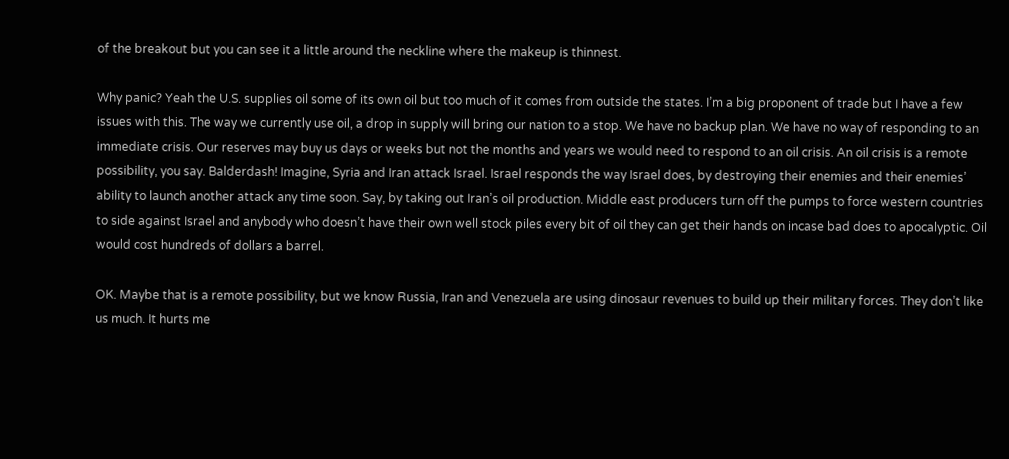of the breakout but you can see it a little around the neckline where the makeup is thinnest.

Why panic? Yeah the U.S. supplies oil some of its own oil but too much of it comes from outside the states. I’m a big proponent of trade but I have a few issues with this. The way we currently use oil, a drop in supply will bring our nation to a stop. We have no backup plan. We have no way of responding to an immediate crisis. Our reserves may buy us days or weeks but not the months and years we would need to respond to an oil crisis. An oil crisis is a remote possibility, you say. Balderdash! Imagine, Syria and Iran attack Israel. Israel responds the way Israel does, by destroying their enemies and their enemies’ ability to launch another attack any time soon. Say, by taking out Iran’s oil production. Middle east producers turn off the pumps to force western countries to side against Israel and anybody who doesn’t have their own well stock piles every bit of oil they can get their hands on incase bad does to apocalyptic. Oil would cost hundreds of dollars a barrel.

OK. Maybe that is a remote possibility, but we know Russia, Iran and Venezuela are using dinosaur revenues to build up their military forces. They don’t like us much. It hurts me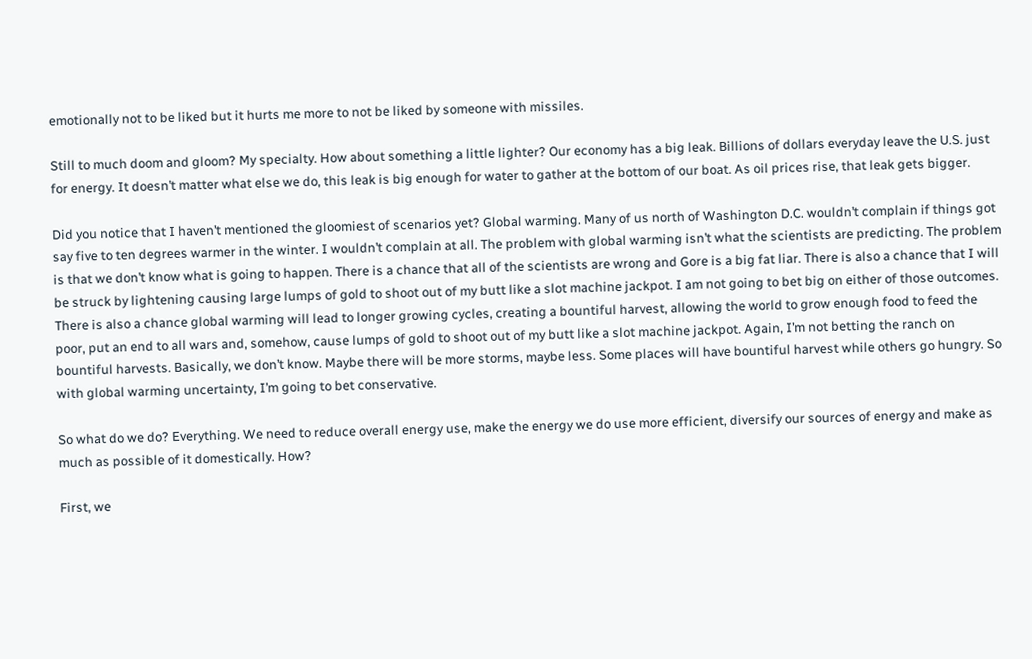emotionally not to be liked but it hurts me more to not be liked by someone with missiles.

Still to much doom and gloom? My specialty. How about something a little lighter? Our economy has a big leak. Billions of dollars everyday leave the U.S. just for energy. It doesn’t matter what else we do, this leak is big enough for water to gather at the bottom of our boat. As oil prices rise, that leak gets bigger.

Did you notice that I haven’t mentioned the gloomiest of scenarios yet? Global warming. Many of us north of Washington D.C. wouldn’t complain if things got say five to ten degrees warmer in the winter. I wouldn’t complain at all. The problem with global warming isn’t what the scientists are predicting. The problem is that we don’t know what is going to happen. There is a chance that all of the scientists are wrong and Gore is a big fat liar. There is also a chance that I will be struck by lightening causing large lumps of gold to shoot out of my butt like a slot machine jackpot. I am not going to bet big on either of those outcomes. There is also a chance global warming will lead to longer growing cycles, creating a bountiful harvest, allowing the world to grow enough food to feed the poor, put an end to all wars and, somehow, cause lumps of gold to shoot out of my butt like a slot machine jackpot. Again, I’m not betting the ranch on bountiful harvests. Basically, we don’t know. Maybe there will be more storms, maybe less. Some places will have bountiful harvest while others go hungry. So with global warming uncertainty, I’m going to bet conservative.

So what do we do? Everything. We need to reduce overall energy use, make the energy we do use more efficient, diversify our sources of energy and make as much as possible of it domestically. How?

First, we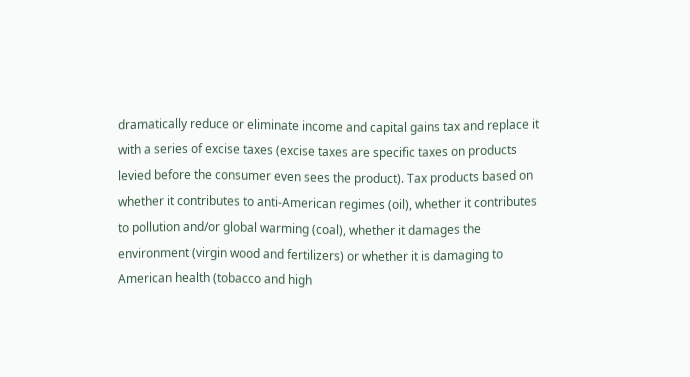dramatically reduce or eliminate income and capital gains tax and replace it with a series of excise taxes (excise taxes are specific taxes on products levied before the consumer even sees the product). Tax products based on whether it contributes to anti-American regimes (oil), whether it contributes to pollution and/or global warming (coal), whether it damages the environment (virgin wood and fertilizers) or whether it is damaging to American health (tobacco and high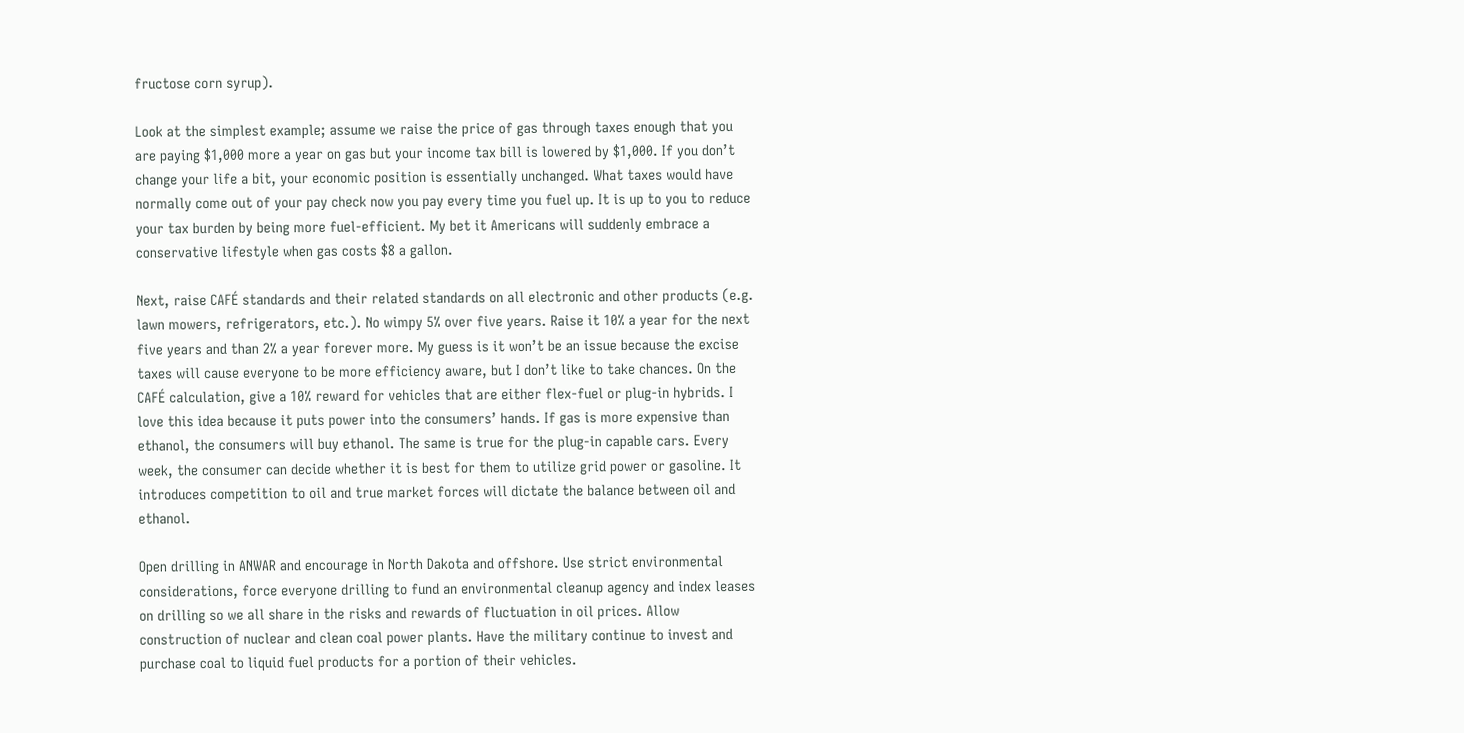fructose corn syrup).

Look at the simplest example; assume we raise the price of gas through taxes enough that you are paying $1,000 more a year on gas but your income tax bill is lowered by $1,000. If you don’t change your life a bit, your economic position is essentially unchanged. What taxes would have normally come out of your pay check now you pay every time you fuel up. It is up to you to reduce your tax burden by being more fuel-efficient. My bet it Americans will suddenly embrace a conservative lifestyle when gas costs $8 a gallon.

Next, raise CAFÉ standards and their related standards on all electronic and other products (e.g. lawn mowers, refrigerators, etc.). No wimpy 5% over five years. Raise it 10% a year for the next five years and than 2% a year forever more. My guess is it won’t be an issue because the excise taxes will cause everyone to be more efficiency aware, but I don’t like to take chances. On the CAFÉ calculation, give a 10% reward for vehicles that are either flex-fuel or plug-in hybrids. I love this idea because it puts power into the consumers’ hands. If gas is more expensive than ethanol, the consumers will buy ethanol. The same is true for the plug-in capable cars. Every week, the consumer can decide whether it is best for them to utilize grid power or gasoline. It introduces competition to oil and true market forces will dictate the balance between oil and ethanol.

Open drilling in ANWAR and encourage in North Dakota and offshore. Use strict environmental considerations, force everyone drilling to fund an environmental cleanup agency and index leases on drilling so we all share in the risks and rewards of fluctuation in oil prices. Allow construction of nuclear and clean coal power plants. Have the military continue to invest and purchase coal to liquid fuel products for a portion of their vehicles.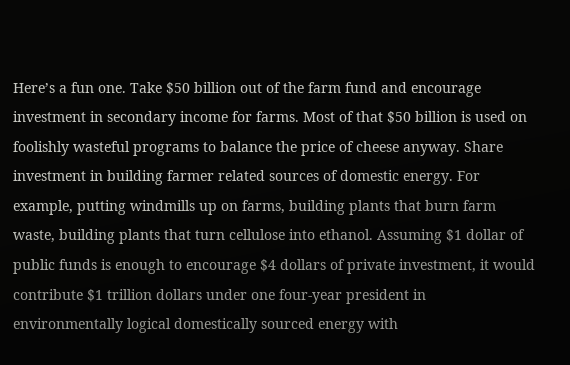Here’s a fun one. Take $50 billion out of the farm fund and encourage investment in secondary income for farms. Most of that $50 billion is used on foolishly wasteful programs to balance the price of cheese anyway. Share investment in building farmer related sources of domestic energy. For example, putting windmills up on farms, building plants that burn farm waste, building plants that turn cellulose into ethanol. Assuming $1 dollar of public funds is enough to encourage $4 dollars of private investment, it would contribute $1 trillion dollars under one four-year president in environmentally logical domestically sourced energy with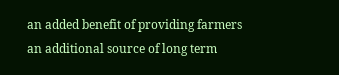an added benefit of providing farmers an additional source of long term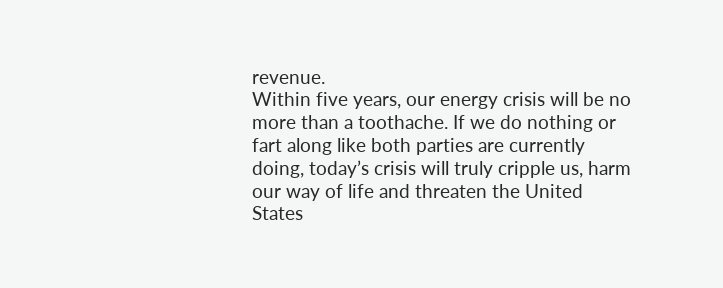revenue.
Within five years, our energy crisis will be no more than a toothache. If we do nothing or fart along like both parties are currently doing, today’s crisis will truly cripple us, harm our way of life and threaten the United States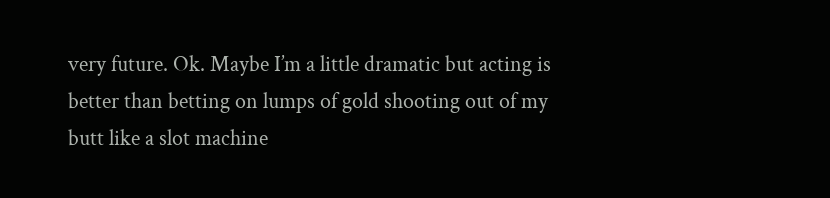very future. Ok. Maybe I’m a little dramatic but acting is better than betting on lumps of gold shooting out of my butt like a slot machine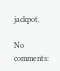jackpot.

No comments: